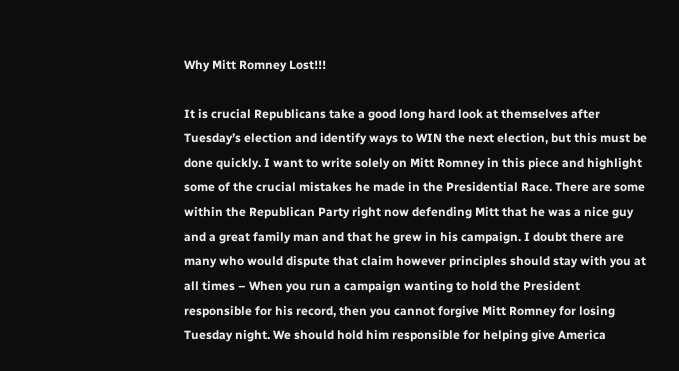Why Mitt Romney Lost!!!

It is crucial Republicans take a good long hard look at themselves after Tuesday’s election and identify ways to WIN the next election, but this must be done quickly. I want to write solely on Mitt Romney in this piece and highlight some of the crucial mistakes he made in the Presidential Race. There are some within the Republican Party right now defending Mitt that he was a nice guy and a great family man and that he grew in his campaign. I doubt there are many who would dispute that claim however principles should stay with you at all times – When you run a campaign wanting to hold the President responsible for his record, then you cannot forgive Mitt Romney for losing Tuesday night. We should hold him responsible for helping give America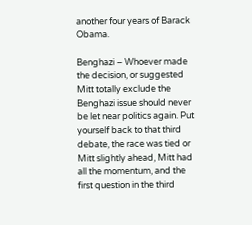another four years of Barack Obama.

Benghazi – Whoever made the decision, or suggested Mitt totally exclude the Benghazi issue should never be let near politics again. Put yourself back to that third debate, the race was tied or Mitt slightly ahead, Mitt had all the momentum, and the first question in the third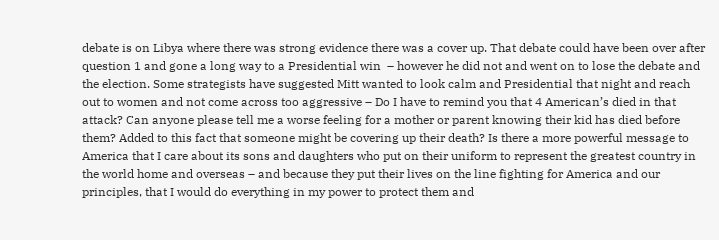debate is on Libya where there was strong evidence there was a cover up. That debate could have been over after question 1 and gone a long way to a Presidential win  – however he did not and went on to lose the debate and the election. Some strategists have suggested Mitt wanted to look calm and Presidential that night and reach out to women and not come across too aggressive – Do I have to remind you that 4 American’s died in that attack? Can anyone please tell me a worse feeling for a mother or parent knowing their kid has died before them? Added to this fact that someone might be covering up their death? Is there a more powerful message to America that I care about its sons and daughters who put on their uniform to represent the greatest country in the world home and overseas – and because they put their lives on the line fighting for America and our principles, that I would do everything in my power to protect them and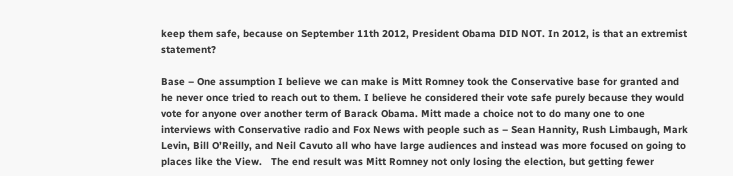keep them safe, because on September 11th 2012, President Obama DID NOT. In 2012, is that an extremist statement?

Base – One assumption I believe we can make is Mitt Romney took the Conservative base for granted and he never once tried to reach out to them. I believe he considered their vote safe purely because they would vote for anyone over another term of Barack Obama. Mitt made a choice not to do many one to one interviews with Conservative radio and Fox News with people such as – Sean Hannity, Rush Limbaugh, Mark Levin, Bill O’Reilly, and Neil Cavuto all who have large audiences and instead was more focused on going to places like the View.   The end result was Mitt Romney not only losing the election, but getting fewer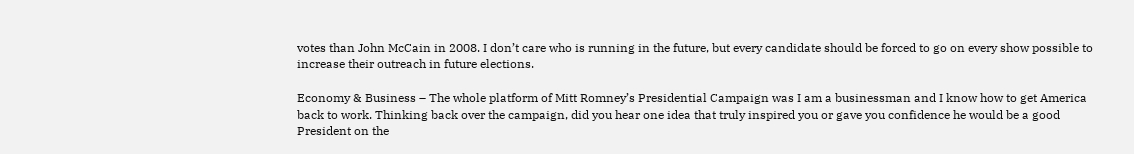votes than John McCain in 2008. I don’t care who is running in the future, but every candidate should be forced to go on every show possible to increase their outreach in future elections.

Economy & Business – The whole platform of Mitt Romney’s Presidential Campaign was I am a businessman and I know how to get America back to work. Thinking back over the campaign, did you hear one idea that truly inspired you or gave you confidence he would be a good President on the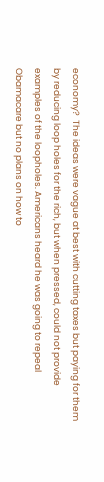economy?  The ideas were vague at best with cutting taxes but paying for them by reducing loop holes for the rich, but when pressed, could not provide examples of the loopholes. Americans heard he was going to repeal Obamacare but no plans on how to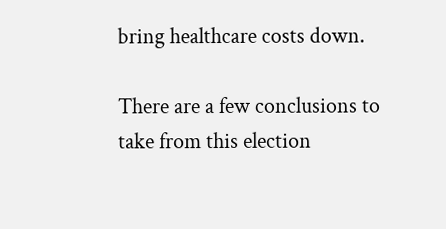bring healthcare costs down.

There are a few conclusions to take from this election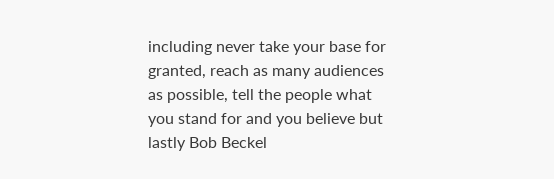including never take your base for granted, reach as many audiences as possible, tell the people what you stand for and you believe but lastly Bob Beckel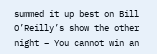summed it up best on Bill O’Reilly’s show the other night – You cannot win an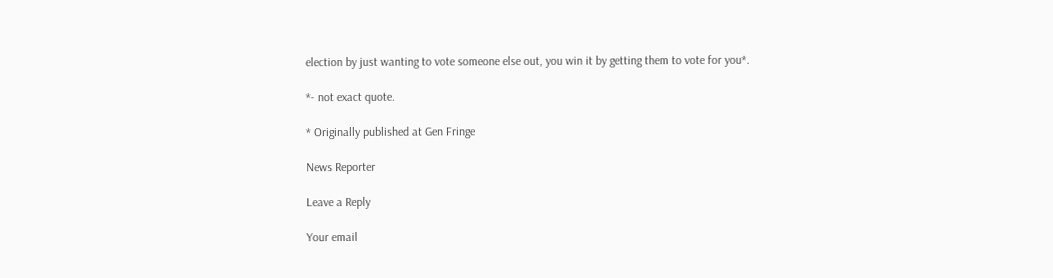election by just wanting to vote someone else out, you win it by getting them to vote for you*.

*- not exact quote.

* Originally published at Gen Fringe

News Reporter

Leave a Reply

Your email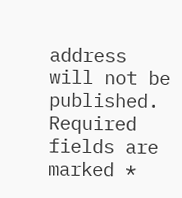address will not be published. Required fields are marked *